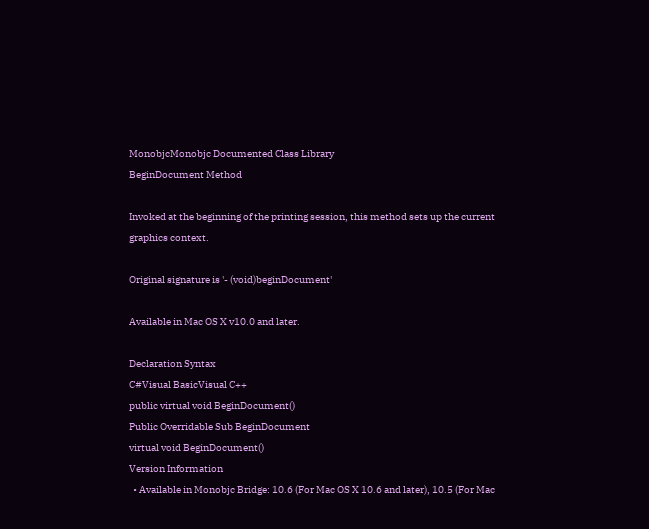MonobjcMonobjc Documented Class Library
BeginDocument Method

Invoked at the beginning of the printing session, this method sets up the current graphics context.

Original signature is '- (void)beginDocument'

Available in Mac OS X v10.0 and later.

Declaration Syntax
C#Visual BasicVisual C++
public virtual void BeginDocument()
Public Overridable Sub BeginDocument
virtual void BeginDocument()
Version Information
  • Available in Monobjc Bridge: 10.6 (For Mac OS X 10.6 and later), 10.5 (For Mac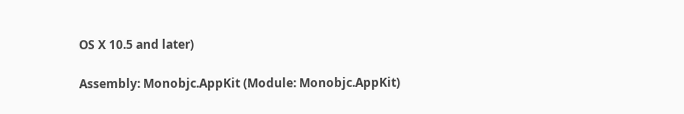OS X 10.5 and later)

Assembly: Monobjc.AppKit (Module: Monobjc.AppKit)